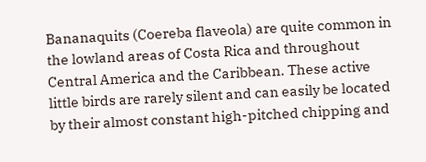Bananaquits (Coereba flaveola) are quite common in the lowland areas of Costa Rica and throughout Central America and the Caribbean. These active little birds are rarely silent and can easily be located by their almost constant high-pitched chipping and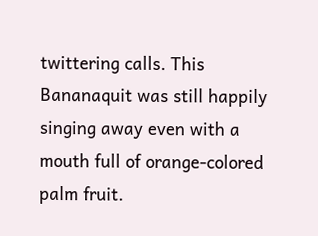twittering calls. This Bananaquit was still happily singing away even with a mouth full of orange-colored palm fruit.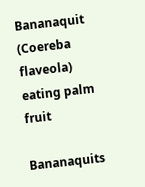Bananaquit (Coereba flaveola) eating palm fruit

Bananaquits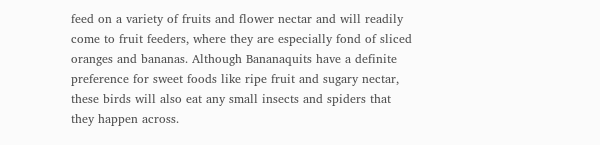feed on a variety of fruits and flower nectar and will readily come to fruit feeders, where they are especially fond of sliced oranges and bananas. Although Bananaquits have a definite preference for sweet foods like ripe fruit and sugary nectar, these birds will also eat any small insects and spiders that they happen across.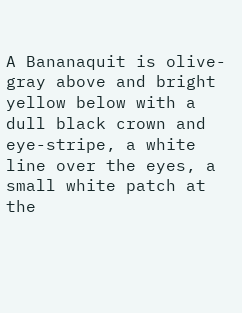A Bananaquit is olive-gray above and bright yellow below with a dull black crown and eye-stripe, a white line over the eyes, a small white patch at the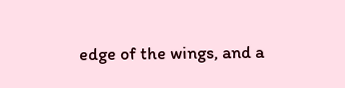edge of the wings, and a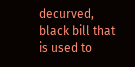decurved, black bill that is used to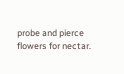probe and pierce flowers for nectar.